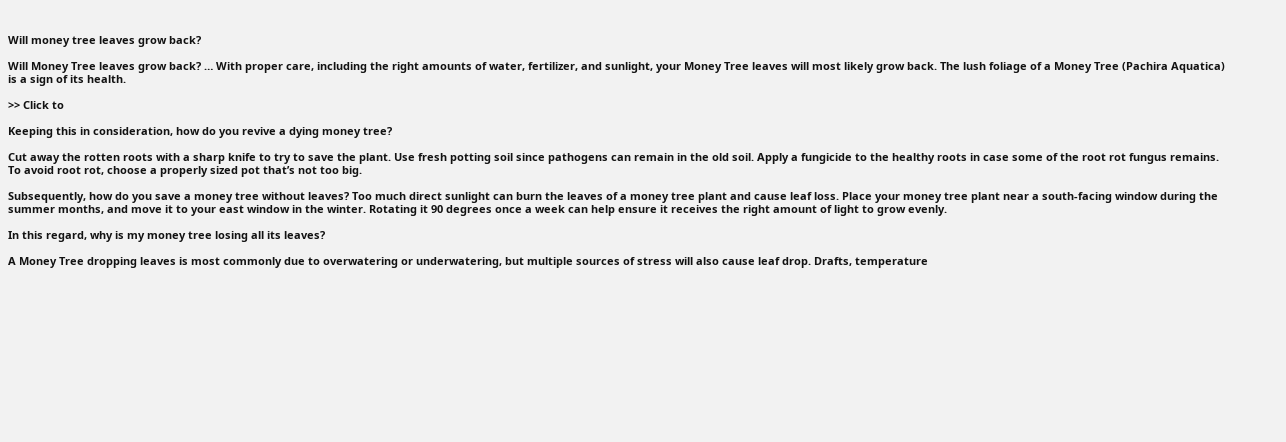Will money tree leaves grow back?

Will Money Tree leaves grow back? … With proper care, including the right amounts of water, fertilizer, and sunlight, your Money Tree leaves will most likely grow back. The lush foliage of a Money Tree (Pachira Aquatica) is a sign of its health.

>> Click to

Keeping this in consideration, how do you revive a dying money tree?

Cut away the rotten roots with a sharp knife to try to save the plant. Use fresh potting soil since pathogens can remain in the old soil. Apply a fungicide to the healthy roots in case some of the root rot fungus remains. To avoid root rot, choose a properly sized pot that’s not too big.

Subsequently, how do you save a money tree without leaves? Too much direct sunlight can burn the leaves of a money tree plant and cause leaf loss. Place your money tree plant near a south-facing window during the summer months, and move it to your east window in the winter. Rotating it 90 degrees once a week can help ensure it receives the right amount of light to grow evenly.

In this regard, why is my money tree losing all its leaves?

A Money Tree dropping leaves is most commonly due to overwatering or underwatering, but multiple sources of stress will also cause leaf drop. Drafts, temperature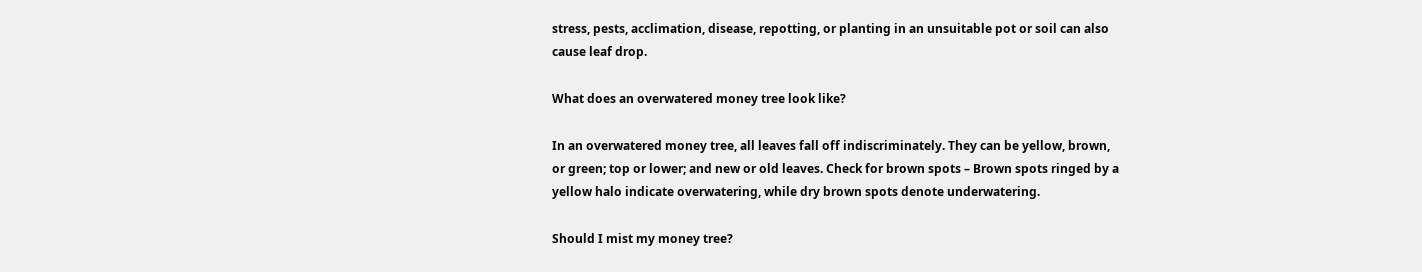stress, pests, acclimation, disease, repotting, or planting in an unsuitable pot or soil can also cause leaf drop.

What does an overwatered money tree look like?

In an overwatered money tree, all leaves fall off indiscriminately. They can be yellow, brown, or green; top or lower; and new or old leaves. Check for brown spots – Brown spots ringed by a yellow halo indicate overwatering, while dry brown spots denote underwatering.

Should I mist my money tree?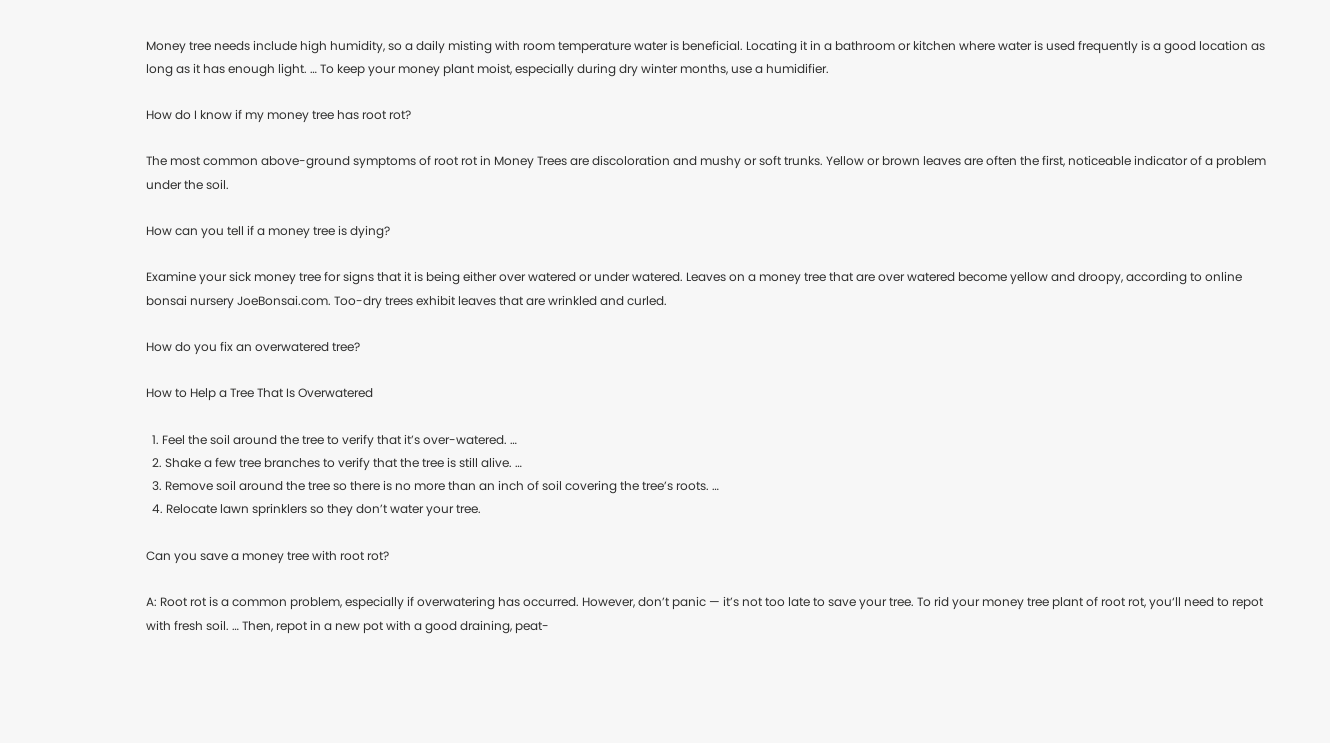Money tree needs include high humidity, so a daily misting with room temperature water is beneficial. Locating it in a bathroom or kitchen where water is used frequently is a good location as long as it has enough light. … To keep your money plant moist, especially during dry winter months, use a humidifier.

How do I know if my money tree has root rot?

The most common above-ground symptoms of root rot in Money Trees are discoloration and mushy or soft trunks. Yellow or brown leaves are often the first, noticeable indicator of a problem under the soil.

How can you tell if a money tree is dying?

Examine your sick money tree for signs that it is being either over watered or under watered. Leaves on a money tree that are over watered become yellow and droopy, according to online bonsai nursery JoeBonsai.com. Too-dry trees exhibit leaves that are wrinkled and curled.

How do you fix an overwatered tree?

How to Help a Tree That Is Overwatered

  1. Feel the soil around the tree to verify that it’s over-watered. …
  2. Shake a few tree branches to verify that the tree is still alive. …
  3. Remove soil around the tree so there is no more than an inch of soil covering the tree’s roots. …
  4. Relocate lawn sprinklers so they don’t water your tree.

Can you save a money tree with root rot?

A: Root rot is a common problem, especially if overwatering has occurred. However, don’t panic — it’s not too late to save your tree. To rid your money tree plant of root rot, you‘ll need to repot with fresh soil. … Then, repot in a new pot with a good draining, peat-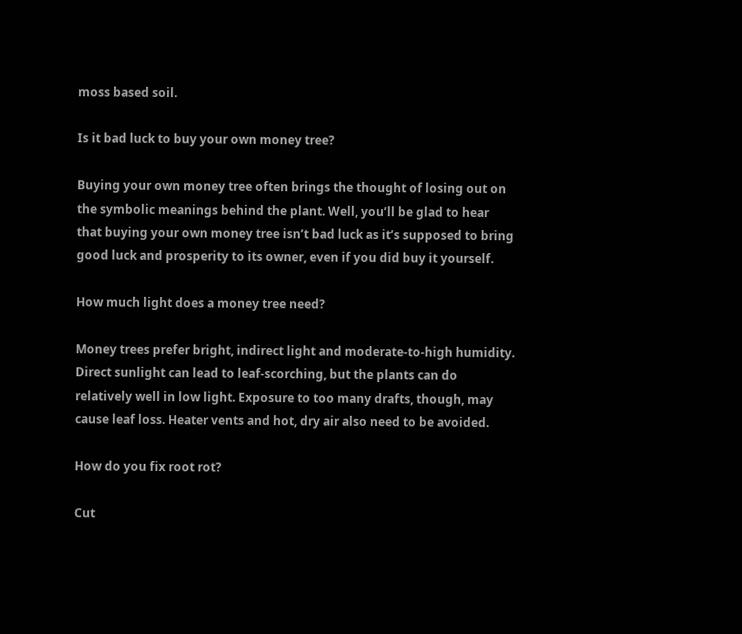moss based soil.

Is it bad luck to buy your own money tree?

Buying your own money tree often brings the thought of losing out on the symbolic meanings behind the plant. Well, you’ll be glad to hear that buying your own money tree isn’t bad luck as it’s supposed to bring good luck and prosperity to its owner, even if you did buy it yourself.

How much light does a money tree need?

Money trees prefer bright, indirect light and moderate-to-high humidity. Direct sunlight can lead to leaf-scorching, but the plants can do relatively well in low light. Exposure to too many drafts, though, may cause leaf loss. Heater vents and hot, dry air also need to be avoided.

How do you fix root rot?

Cut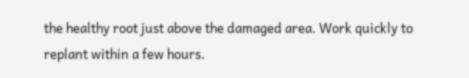the healthy root just above the damaged area. Work quickly to replant within a few hours.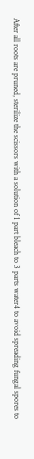After all roots are pruned, sterilize the scissors with a solution of 1 part bleach to 3 parts water4 to avoid spreading fungal spores to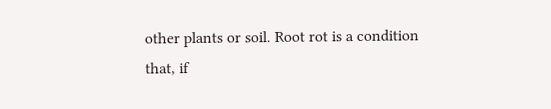other plants or soil. Root rot is a condition that, if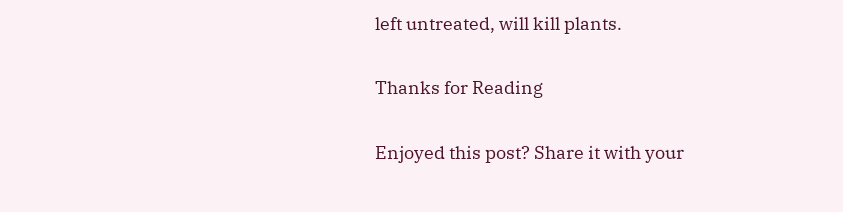left untreated, will kill plants.

Thanks for Reading

Enjoyed this post? Share it with your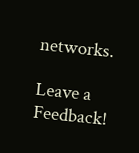networks.

Leave a Feedback!